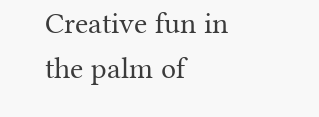Creative fun in
the palm of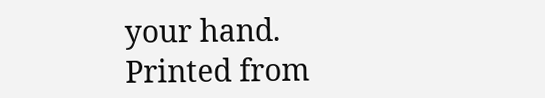your hand.
Printed from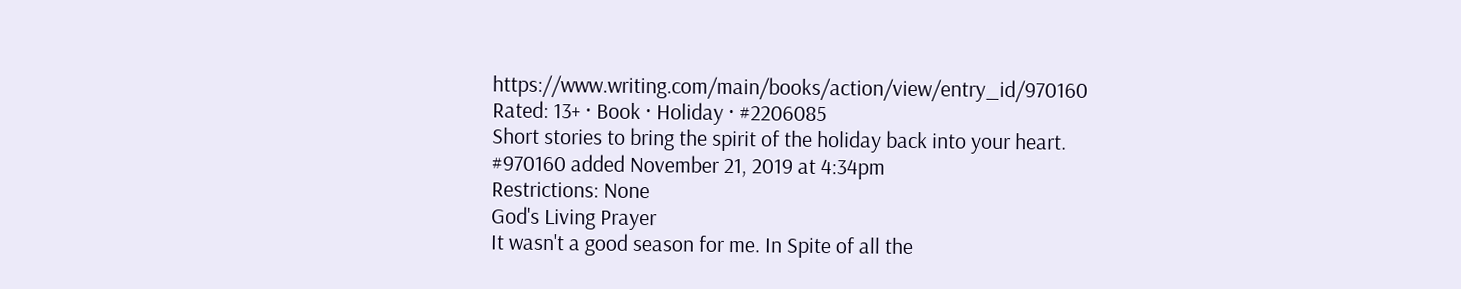https://www.writing.com/main/books/action/view/entry_id/970160
Rated: 13+ · Book · Holiday · #2206085
Short stories to bring the spirit of the holiday back into your heart.
#970160 added November 21, 2019 at 4:34pm
Restrictions: None
God's Living Prayer
It wasn't a good season for me. In Spite of all the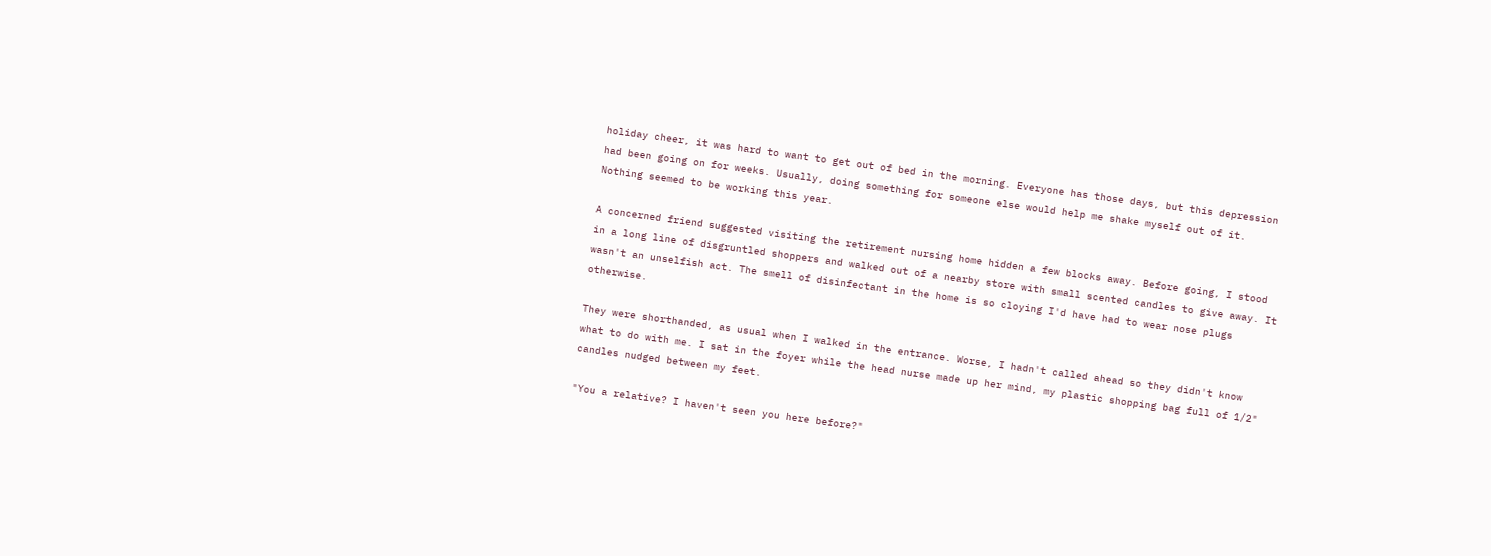holiday cheer, it was hard to want to get out of bed in the morning. Everyone has those days, but this depression had been going on for weeks. Usually, doing something for someone else would help me shake myself out of it. Nothing seemed to be working this year.

A concerned friend suggested visiting the retirement nursing home hidden a few blocks away. Before going, I stood in a long line of disgruntled shoppers and walked out of a nearby store with small scented candles to give away. It wasn't an unselfish act. The smell of disinfectant in the home is so cloying I'd have had to wear nose plugs otherwise.

They were shorthanded, as usual when I walked in the entrance. Worse, I hadn't called ahead so they didn't know what to do with me. I sat in the foyer while the head nurse made up her mind, my plastic shopping bag full of 1/2" candles nudged between my feet.

"You a relative? I haven't seen you here before?"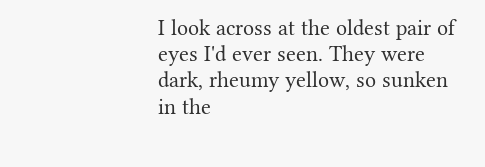I look across at the oldest pair of eyes I'd ever seen. They were dark, rheumy yellow, so sunken in the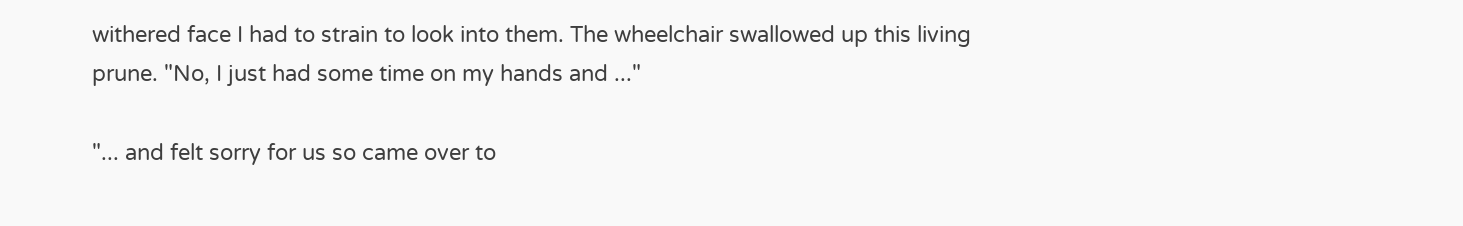withered face I had to strain to look into them. The wheelchair swallowed up this living prune. "No, I just had some time on my hands and ..."

"... and felt sorry for us so came over to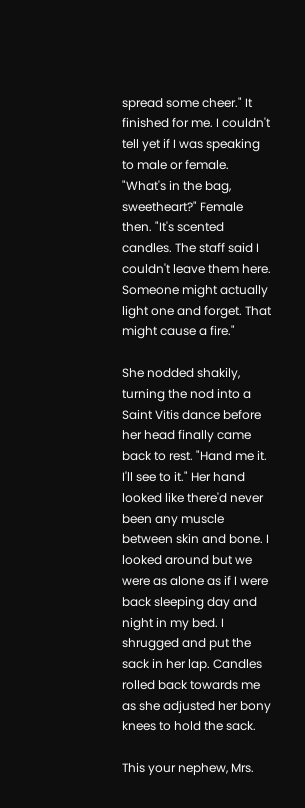spread some cheer." It finished for me. I couldn't tell yet if I was speaking to male or female. "What's in the bag, sweetheart?" Female then. "It's scented candles. The staff said I couldn't leave them here. Someone might actually light one and forget. That might cause a fire."

She nodded shakily, turning the nod into a Saint Vitis dance before her head finally came back to rest. "Hand me it. I'll see to it." Her hand looked like there'd never been any muscle between skin and bone. I looked around but we were as alone as if I were back sleeping day and night in my bed. I shrugged and put the sack in her lap. Candles rolled back towards me as she adjusted her bony knees to hold the sack.

This your nephew, Mrs.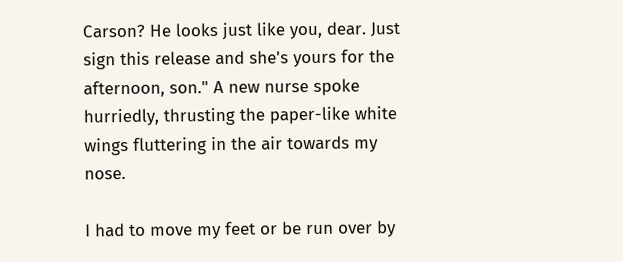Carson? He looks just like you, dear. Just sign this release and she's yours for the afternoon, son." A new nurse spoke hurriedly, thrusting the paper-like white wings fluttering in the air towards my nose.

I had to move my feet or be run over by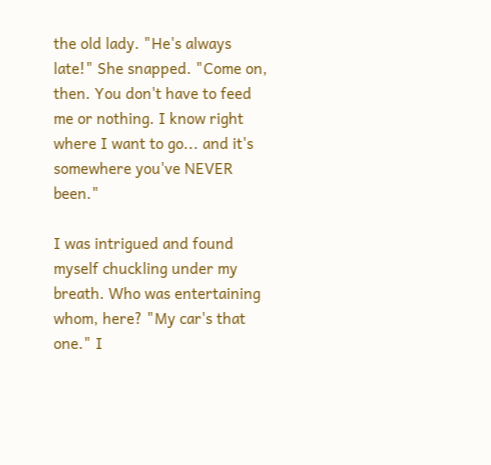the old lady. "He's always late!" She snapped. "Come on, then. You don't have to feed me or nothing. I know right where I want to go... and it's somewhere you've NEVER been."

I was intrigued and found myself chuckling under my breath. Who was entertaining whom, here? "My car's that one." I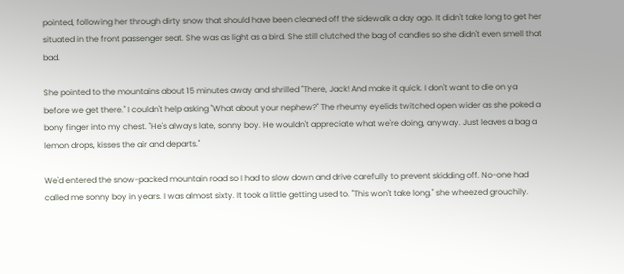pointed, following her through dirty snow that should have been cleaned off the sidewalk a day ago. It didn't take long to get her situated in the front passenger seat. She was as light as a bird. She still clutched the bag of candles so she didn't even smell that bad.

She pointed to the mountains about 15 minutes away and shrilled "There, Jack! And make it quick. I don't want to die on ya before we get there." I couldn't help asking "What about your nephew?" The rheumy eyelids twitched open wider as she poked a bony finger into my chest. "He's always late, sonny boy. He wouldn't appreciate what we're doing, anyway. Just leaves a bag a lemon drops, kisses the air and departs."

We'd entered the snow-packed mountain road so I had to slow down and drive carefully to prevent skidding off. No-one had called me sonny boy in years. I was almost sixty. It took a little getting used to. "This won't take long." she wheezed grouchily.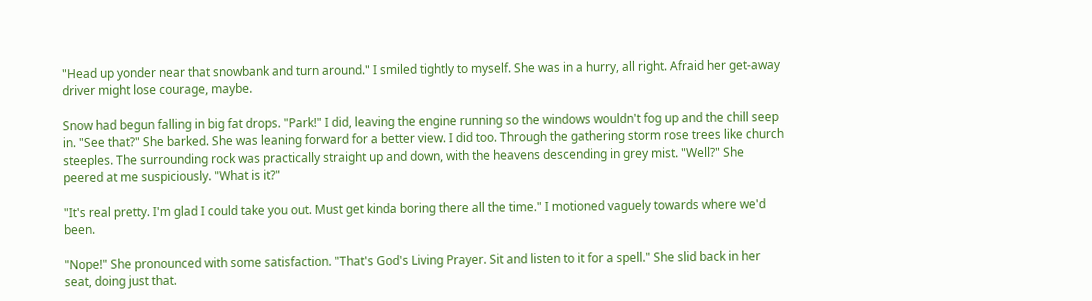"Head up yonder near that snowbank and turn around." I smiled tightly to myself. She was in a hurry, all right. Afraid her get-away driver might lose courage, maybe.

Snow had begun falling in big fat drops. "Park!" I did, leaving the engine running so the windows wouldn't fog up and the chill seep in. "See that?" She barked. She was leaning forward for a better view. I did too. Through the gathering storm rose trees like church steeples. The surrounding rock was practically straight up and down, with the heavens descending in grey mist. "Well?" She peered at me suspiciously. "What is it?"

"It's real pretty. I'm glad I could take you out. Must get kinda boring there all the time." I motioned vaguely towards where we'd been.

"Nope!" She pronounced with some satisfaction. "That's God's Living Prayer. Sit and listen to it for a spell." She slid back in her seat, doing just that.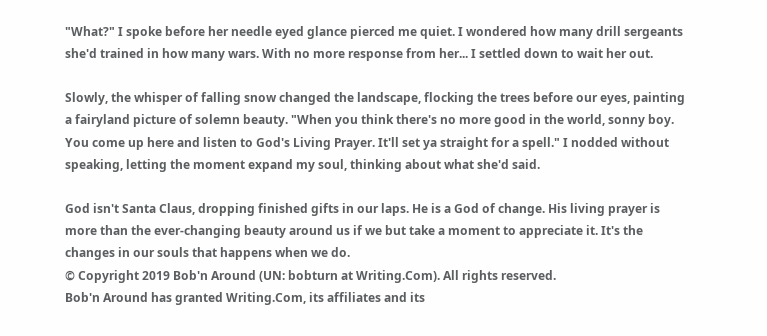"What?" I spoke before her needle eyed glance pierced me quiet. I wondered how many drill sergeants she'd trained in how many wars. With no more response from her... I settled down to wait her out.

Slowly, the whisper of falling snow changed the landscape, flocking the trees before our eyes, painting a fairyland picture of solemn beauty. "When you think there's no more good in the world, sonny boy. You come up here and listen to God's Living Prayer. It'll set ya straight for a spell." I nodded without speaking, letting the moment expand my soul, thinking about what she'd said.

God isn't Santa Claus, dropping finished gifts in our laps. He is a God of change. His living prayer is more than the ever-changing beauty around us if we but take a moment to appreciate it. It's the changes in our souls that happens when we do.
© Copyright 2019 Bob'n Around (UN: bobturn at Writing.Com). All rights reserved.
Bob'n Around has granted Writing.Com, its affiliates and its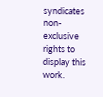syndicates non-exclusive rights to display this work.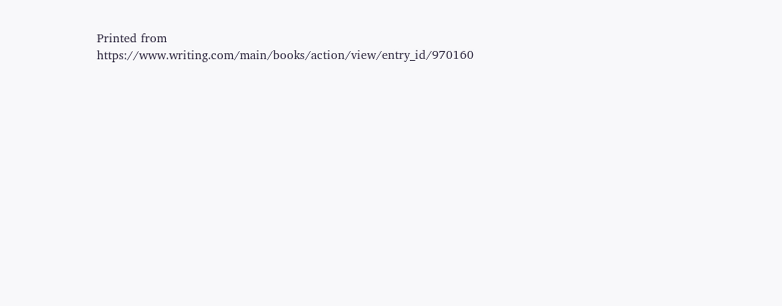Printed from https://www.writing.com/main/books/action/view/entry_id/970160